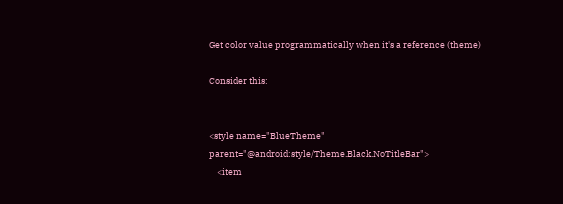Get color value programmatically when it's a reference (theme)

Consider this:


<style name="BlueTheme" parent="@android:style/Theme.Black.NoTitleBar">
    <item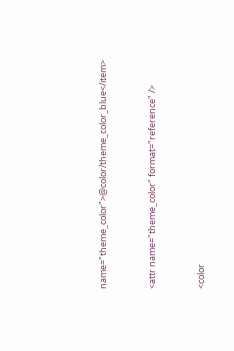name="theme_color">@color/theme_color_blue</item>


<attr name="theme_color" format="reference" />


<color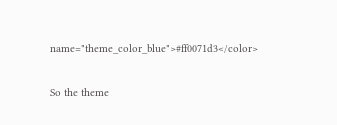name="theme_color_blue">#ff0071d3</color>

So the theme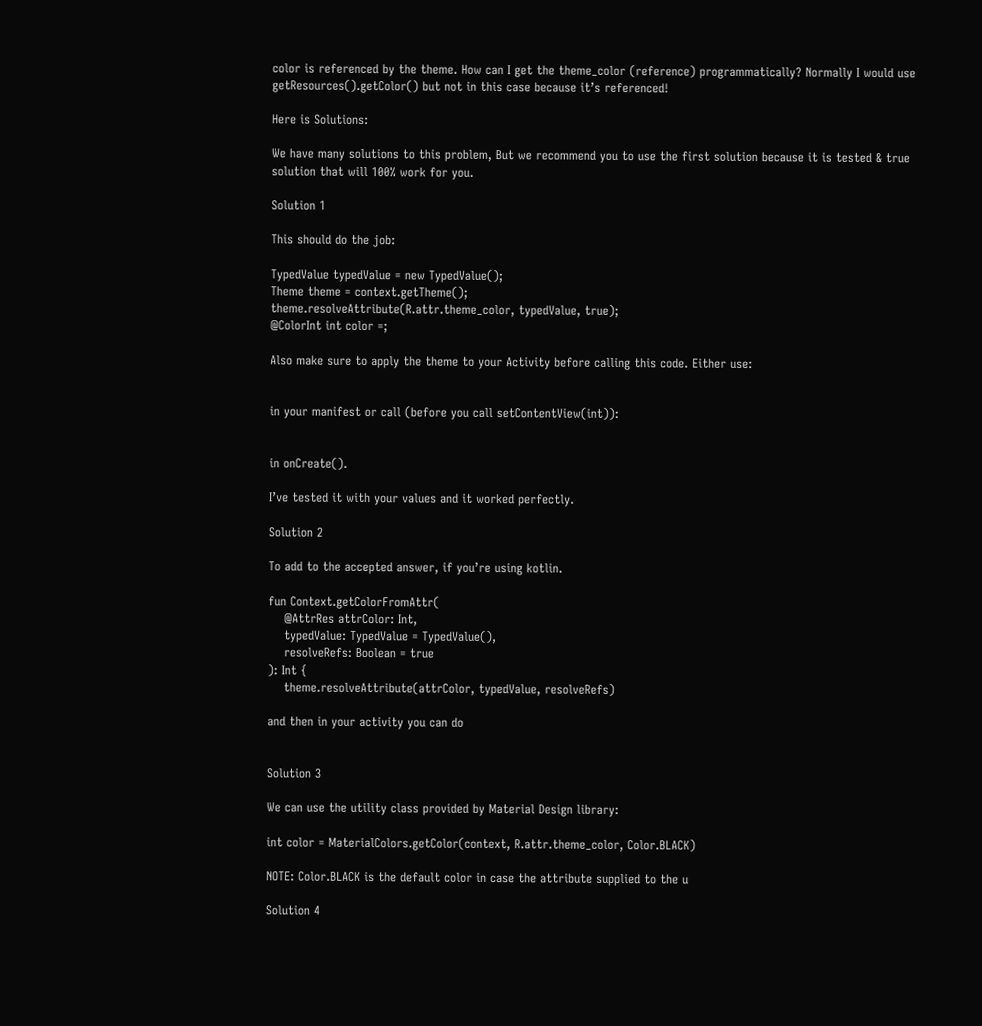color is referenced by the theme. How can I get the theme_color (reference) programmatically? Normally I would use getResources().getColor() but not in this case because it’s referenced!

Here is Solutions:

We have many solutions to this problem, But we recommend you to use the first solution because it is tested & true solution that will 100% work for you.

Solution 1

This should do the job:

TypedValue typedValue = new TypedValue();
Theme theme = context.getTheme();
theme.resolveAttribute(R.attr.theme_color, typedValue, true);
@ColorInt int color =;

Also make sure to apply the theme to your Activity before calling this code. Either use:


in your manifest or call (before you call setContentView(int)):


in onCreate().

I’ve tested it with your values and it worked perfectly.

Solution 2

To add to the accepted answer, if you’re using kotlin.

fun Context.getColorFromAttr(
    @AttrRes attrColor: Int,
    typedValue: TypedValue = TypedValue(),
    resolveRefs: Boolean = true
): Int {
    theme.resolveAttribute(attrColor, typedValue, resolveRefs)

and then in your activity you can do


Solution 3

We can use the utility class provided by Material Design library:

int color = MaterialColors.getColor(context, R.attr.theme_color, Color.BLACK)

NOTE: Color.BLACK is the default color in case the attribute supplied to the u

Solution 4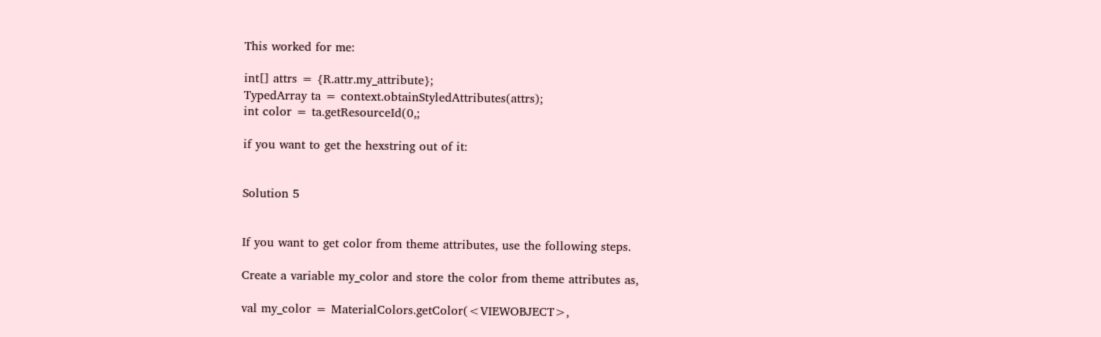This worked for me:

int[] attrs = {R.attr.my_attribute};
TypedArray ta = context.obtainStyledAttributes(attrs);
int color = ta.getResourceId(0,;

if you want to get the hexstring out of it:


Solution 5


If you want to get color from theme attributes, use the following steps.

Create a variable my_color and store the color from theme attributes as,

val my_color = MaterialColors.getColor(<VIEWOBJECT>,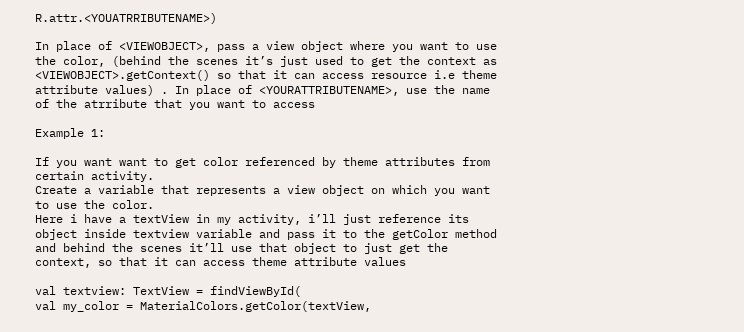R.attr.<YOUATRRIBUTENAME>)

In place of <VIEWOBJECT>, pass a view object where you want to use the color, (behind the scenes it’s just used to get the context as <VIEWOBJECT>.getContext() so that it can access resource i.e theme attribute values) . In place of <YOURATTRIBUTENAME>, use the name of the atrribute that you want to access

Example 1:

If you want want to get color referenced by theme attributes from certain activity.
Create a variable that represents a view object on which you want to use the color.
Here i have a textView in my activity, i’ll just reference its object inside textview variable and pass it to the getColor method and behind the scenes it’ll use that object to just get the context, so that it can access theme attribute values

val textview: TextView = findViewById(
val my_color = MaterialColors.getColor(textView,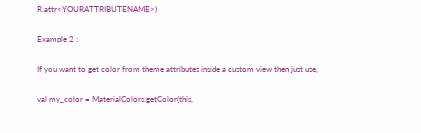R.attr<YOURATTRIBUTENAME>)

Example 2 :

If you want to get color from theme attributes inside a custom view then just use,

val my_color = MaterialColors.getColor(this,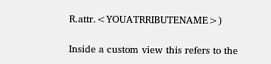R.attr.<YOUATRRIBUTENAME>)

Inside a custom view this refers to the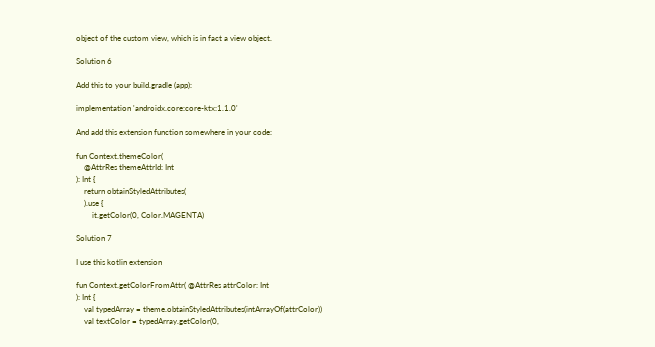object of the custom view, which is in fact a view object.

Solution 6

Add this to your build.gradle (app):

implementation 'androidx.core:core-ktx:1.1.0'

And add this extension function somewhere in your code:

fun Context.themeColor(
    @AttrRes themeAttrId: Int
): Int {
    return obtainStyledAttributes(
    ).use {
        it.getColor(0, Color.MAGENTA)

Solution 7

I use this kotlin extension

fun Context.getColorFromAttr( @AttrRes attrColor: Int
): Int {
    val typedArray = theme.obtainStyledAttributes(intArrayOf(attrColor))
    val textColor = typedArray.getColor(0,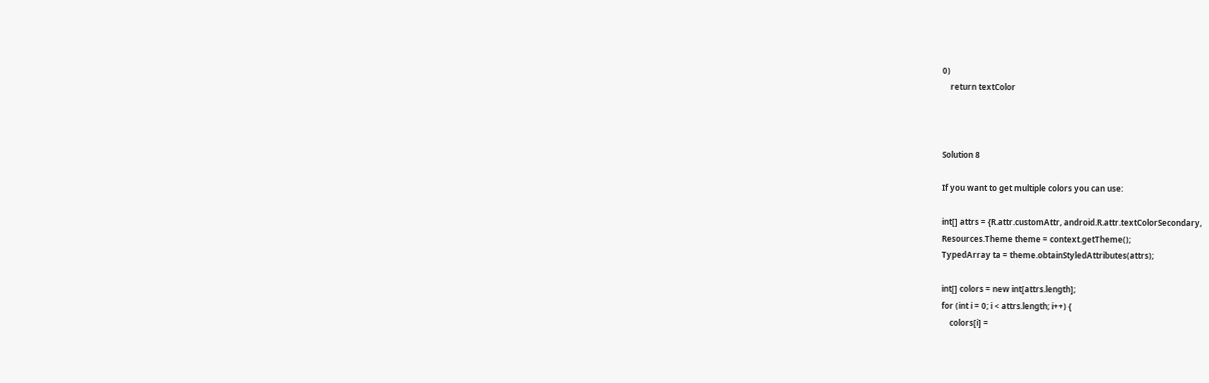0)
    return textColor



Solution 8

If you want to get multiple colors you can use:

int[] attrs = {R.attr.customAttr, android.R.attr.textColorSecondary,
Resources.Theme theme = context.getTheme();
TypedArray ta = theme.obtainStyledAttributes(attrs);

int[] colors = new int[attrs.length];
for (int i = 0; i < attrs.length; i++) {
    colors[i] =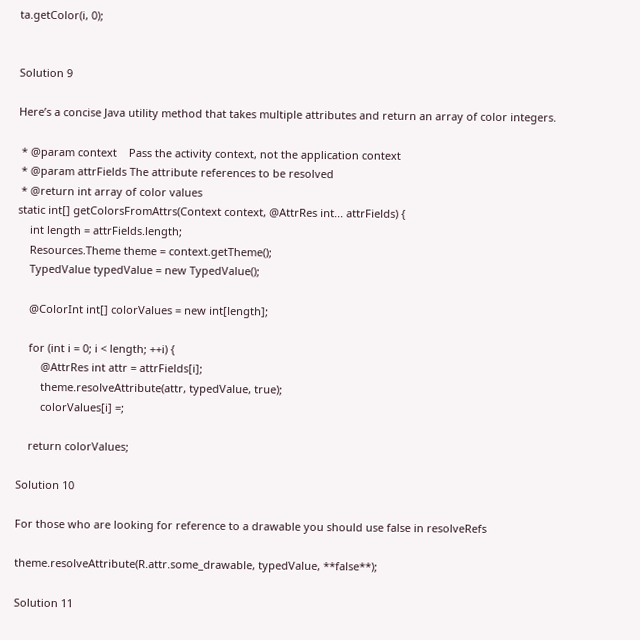ta.getColor(i, 0);


Solution 9

Here’s a concise Java utility method that takes multiple attributes and return an array of color integers.

 * @param context    Pass the activity context, not the application context
 * @param attrFields The attribute references to be resolved
 * @return int array of color values
static int[] getColorsFromAttrs(Context context, @AttrRes int... attrFields) {
    int length = attrFields.length;
    Resources.Theme theme = context.getTheme();
    TypedValue typedValue = new TypedValue();

    @ColorInt int[] colorValues = new int[length];

    for (int i = 0; i < length; ++i) {
        @AttrRes int attr = attrFields[i];
        theme.resolveAttribute(attr, typedValue, true);
        colorValues[i] =;

    return colorValues;

Solution 10

For those who are looking for reference to a drawable you should use false in resolveRefs

theme.resolveAttribute(R.attr.some_drawable, typedValue, **false**);

Solution 11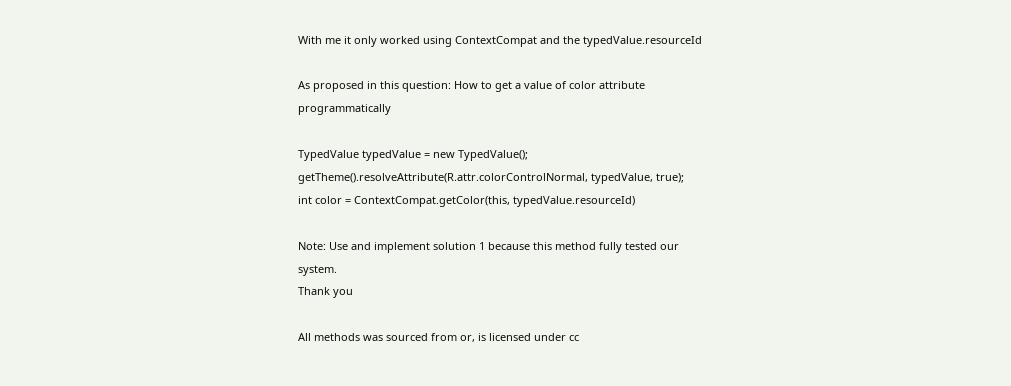With me it only worked using ContextCompat and the typedValue.resourceId

As proposed in this question: How to get a value of color attribute programmatically

TypedValue typedValue = new TypedValue();
getTheme().resolveAttribute(R.attr.colorControlNormal, typedValue, true);
int color = ContextCompat.getColor(this, typedValue.resourceId)

Note: Use and implement solution 1 because this method fully tested our system.
Thank you

All methods was sourced from or, is licensed under cc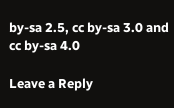by-sa 2.5, cc by-sa 3.0 and cc by-sa 4.0

Leave a Reply